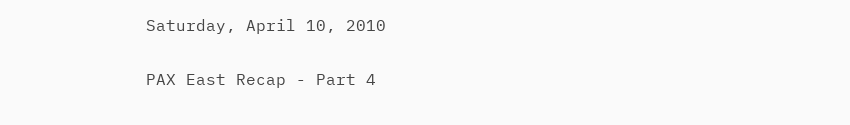Saturday, April 10, 2010

PAX East Recap - Part 4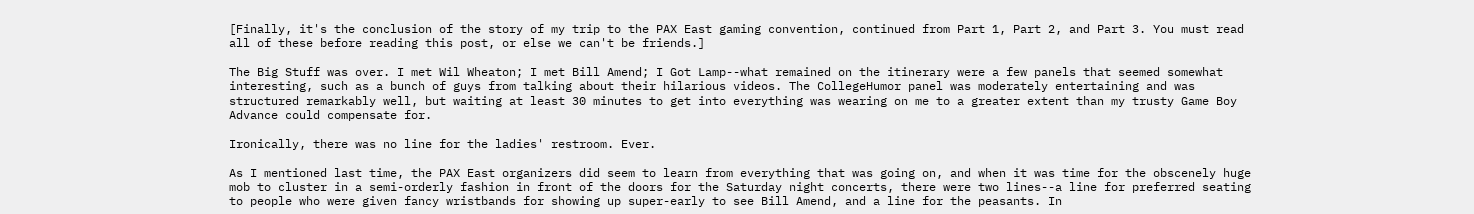[Finally, it's the conclusion of the story of my trip to the PAX East gaming convention, continued from Part 1, Part 2, and Part 3. You must read all of these before reading this post, or else we can't be friends.]

The Big Stuff was over. I met Wil Wheaton; I met Bill Amend; I Got Lamp--what remained on the itinerary were a few panels that seemed somewhat interesting, such as a bunch of guys from talking about their hilarious videos. The CollegeHumor panel was moderately entertaining and was structured remarkably well, but waiting at least 30 minutes to get into everything was wearing on me to a greater extent than my trusty Game Boy Advance could compensate for.

Ironically, there was no line for the ladies' restroom. Ever.

As I mentioned last time, the PAX East organizers did seem to learn from everything that was going on, and when it was time for the obscenely huge mob to cluster in a semi-orderly fashion in front of the doors for the Saturday night concerts, there were two lines--a line for preferred seating to people who were given fancy wristbands for showing up super-early to see Bill Amend, and a line for the peasants. In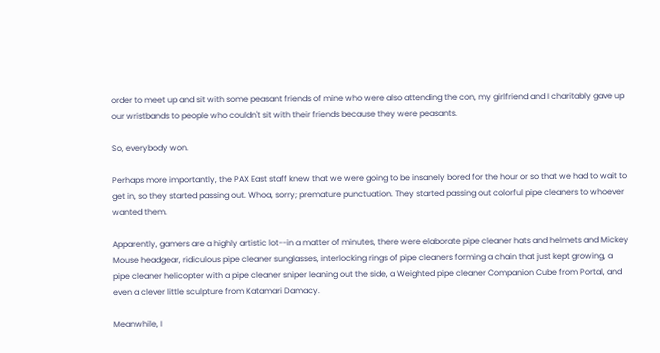order to meet up and sit with some peasant friends of mine who were also attending the con, my girlfriend and I charitably gave up our wristbands to people who couldn't sit with their friends because they were peasants.

So, everybody won.

Perhaps more importantly, the PAX East staff knew that we were going to be insanely bored for the hour or so that we had to wait to get in, so they started passing out. Whoa, sorry; premature punctuation. They started passing out colorful pipe cleaners to whoever wanted them.

Apparently, gamers are a highly artistic lot--in a matter of minutes, there were elaborate pipe cleaner hats and helmets and Mickey Mouse headgear, ridiculous pipe cleaner sunglasses, interlocking rings of pipe cleaners forming a chain that just kept growing, a pipe cleaner helicopter with a pipe cleaner sniper leaning out the side, a Weighted pipe cleaner Companion Cube from Portal, and even a clever little sculpture from Katamari Damacy.

Meanwhile, I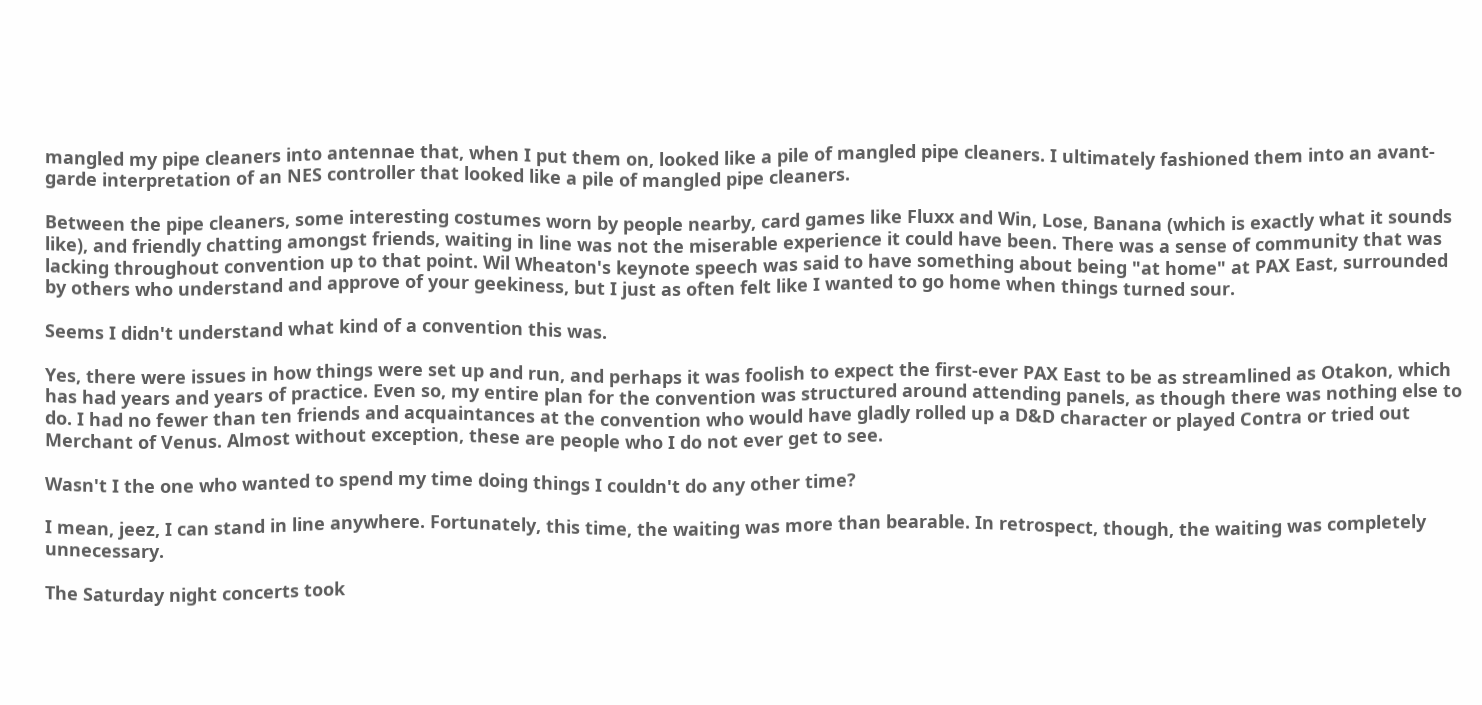mangled my pipe cleaners into antennae that, when I put them on, looked like a pile of mangled pipe cleaners. I ultimately fashioned them into an avant-garde interpretation of an NES controller that looked like a pile of mangled pipe cleaners.

Between the pipe cleaners, some interesting costumes worn by people nearby, card games like Fluxx and Win, Lose, Banana (which is exactly what it sounds like), and friendly chatting amongst friends, waiting in line was not the miserable experience it could have been. There was a sense of community that was lacking throughout convention up to that point. Wil Wheaton's keynote speech was said to have something about being "at home" at PAX East, surrounded by others who understand and approve of your geekiness, but I just as often felt like I wanted to go home when things turned sour.

Seems I didn't understand what kind of a convention this was.

Yes, there were issues in how things were set up and run, and perhaps it was foolish to expect the first-ever PAX East to be as streamlined as Otakon, which has had years and years of practice. Even so, my entire plan for the convention was structured around attending panels, as though there was nothing else to do. I had no fewer than ten friends and acquaintances at the convention who would have gladly rolled up a D&D character or played Contra or tried out Merchant of Venus. Almost without exception, these are people who I do not ever get to see.

Wasn't I the one who wanted to spend my time doing things I couldn't do any other time?

I mean, jeez, I can stand in line anywhere. Fortunately, this time, the waiting was more than bearable. In retrospect, though, the waiting was completely unnecessary.

The Saturday night concerts took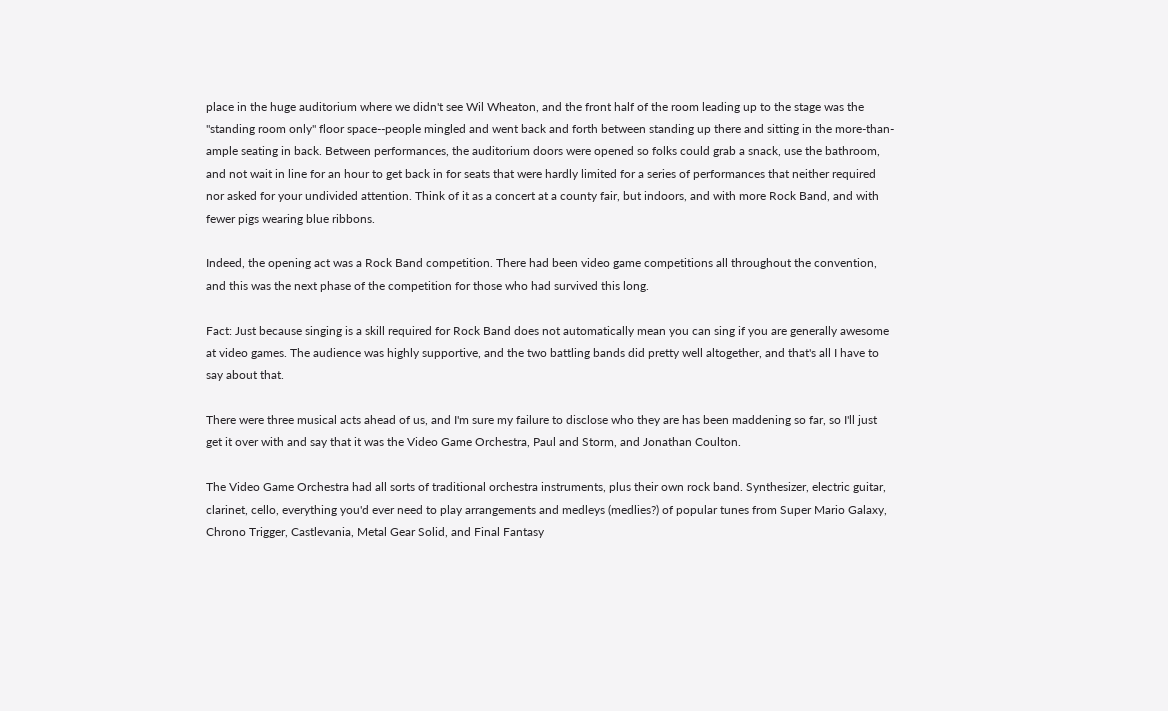place in the huge auditorium where we didn't see Wil Wheaton, and the front half of the room leading up to the stage was the "standing room only" floor space--people mingled and went back and forth between standing up there and sitting in the more-than-ample seating in back. Between performances, the auditorium doors were opened so folks could grab a snack, use the bathroom, and not wait in line for an hour to get back in for seats that were hardly limited for a series of performances that neither required nor asked for your undivided attention. Think of it as a concert at a county fair, but indoors, and with more Rock Band, and with fewer pigs wearing blue ribbons.

Indeed, the opening act was a Rock Band competition. There had been video game competitions all throughout the convention, and this was the next phase of the competition for those who had survived this long.

Fact: Just because singing is a skill required for Rock Band does not automatically mean you can sing if you are generally awesome at video games. The audience was highly supportive, and the two battling bands did pretty well altogether, and that's all I have to say about that.

There were three musical acts ahead of us, and I'm sure my failure to disclose who they are has been maddening so far, so I'll just get it over with and say that it was the Video Game Orchestra, Paul and Storm, and Jonathan Coulton.

The Video Game Orchestra had all sorts of traditional orchestra instruments, plus their own rock band. Synthesizer, electric guitar, clarinet, cello, everything you'd ever need to play arrangements and medleys (medlies?) of popular tunes from Super Mario Galaxy, Chrono Trigger, Castlevania, Metal Gear Solid, and Final Fantasy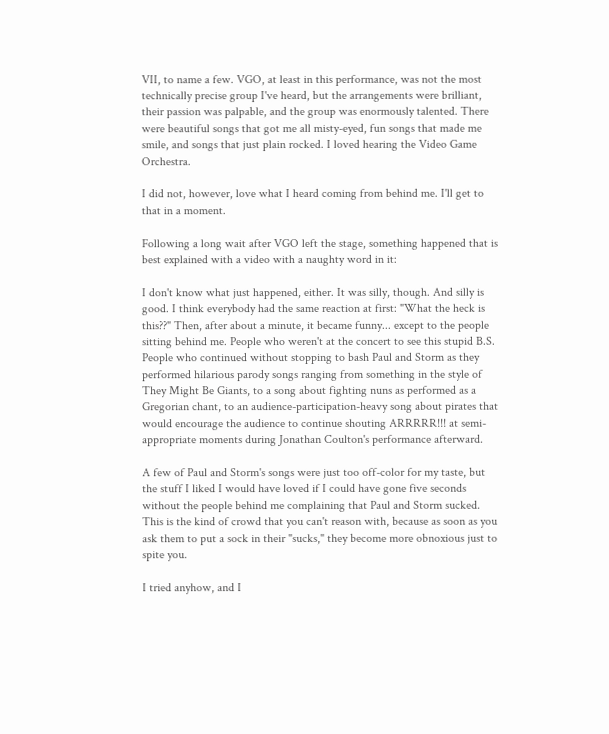VII, to name a few. VGO, at least in this performance, was not the most technically precise group I've heard, but the arrangements were brilliant, their passion was palpable, and the group was enormously talented. There were beautiful songs that got me all misty-eyed, fun songs that made me smile, and songs that just plain rocked. I loved hearing the Video Game Orchestra.

I did not, however, love what I heard coming from behind me. I'll get to that in a moment.

Following a long wait after VGO left the stage, something happened that is best explained with a video with a naughty word in it:

I don't know what just happened, either. It was silly, though. And silly is good. I think everybody had the same reaction at first: "What the heck is this??" Then, after about a minute, it became funny... except to the people sitting behind me. People who weren't at the concert to see this stupid B.S. People who continued without stopping to bash Paul and Storm as they performed hilarious parody songs ranging from something in the style of They Might Be Giants, to a song about fighting nuns as performed as a Gregorian chant, to an audience-participation-heavy song about pirates that would encourage the audience to continue shouting ARRRRR!!! at semi-appropriate moments during Jonathan Coulton's performance afterward.

A few of Paul and Storm's songs were just too off-color for my taste, but the stuff I liked I would have loved if I could have gone five seconds without the people behind me complaining that Paul and Storm sucked. This is the kind of crowd that you can't reason with, because as soon as you ask them to put a sock in their "sucks," they become more obnoxious just to spite you.

I tried anyhow, and I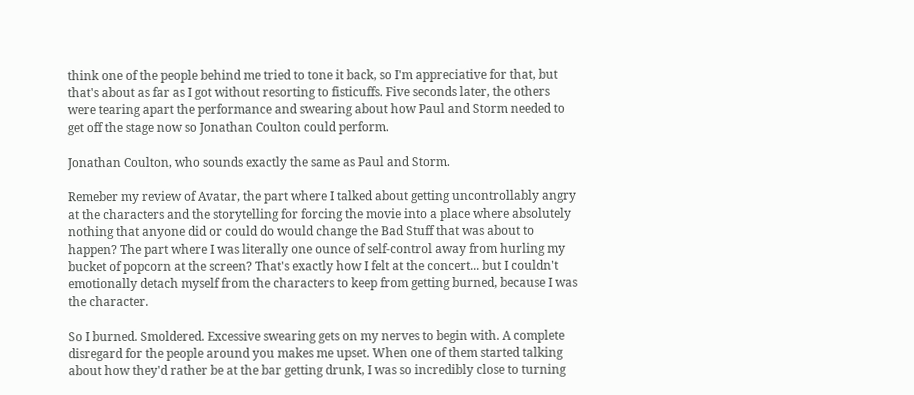think one of the people behind me tried to tone it back, so I'm appreciative for that, but that's about as far as I got without resorting to fisticuffs. Five seconds later, the others were tearing apart the performance and swearing about how Paul and Storm needed to get off the stage now so Jonathan Coulton could perform.

Jonathan Coulton, who sounds exactly the same as Paul and Storm.

Remeber my review of Avatar, the part where I talked about getting uncontrollably angry at the characters and the storytelling for forcing the movie into a place where absolutely nothing that anyone did or could do would change the Bad Stuff that was about to happen? The part where I was literally one ounce of self-control away from hurling my bucket of popcorn at the screen? That's exactly how I felt at the concert... but I couldn't emotionally detach myself from the characters to keep from getting burned, because I was the character.

So I burned. Smoldered. Excessive swearing gets on my nerves to begin with. A complete disregard for the people around you makes me upset. When one of them started talking about how they'd rather be at the bar getting drunk, I was so incredibly close to turning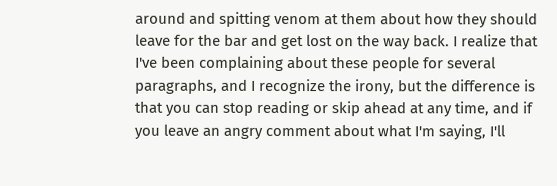around and spitting venom at them about how they should leave for the bar and get lost on the way back. I realize that I've been complaining about these people for several paragraphs, and I recognize the irony, but the difference is that you can stop reading or skip ahead at any time, and if you leave an angry comment about what I'm saying, I'll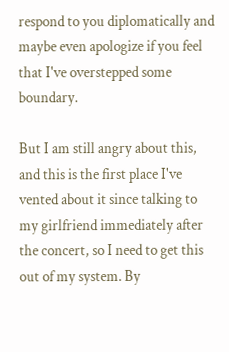respond to you diplomatically and maybe even apologize if you feel that I've overstepped some boundary.

But I am still angry about this, and this is the first place I've vented about it since talking to my girlfriend immediately after the concert, so I need to get this out of my system. By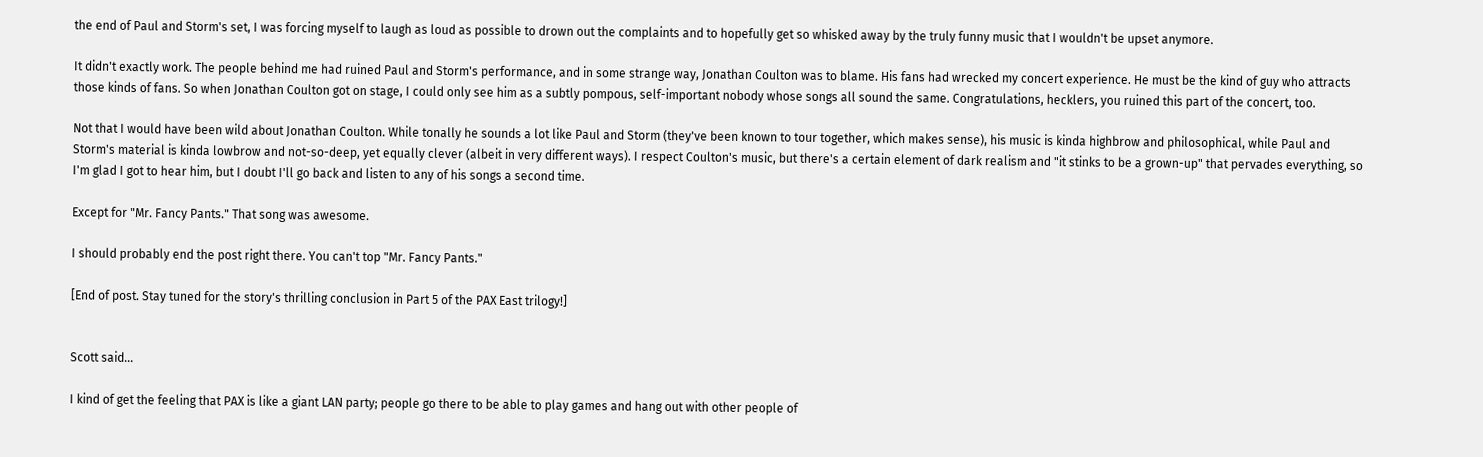the end of Paul and Storm's set, I was forcing myself to laugh as loud as possible to drown out the complaints and to hopefully get so whisked away by the truly funny music that I wouldn't be upset anymore.

It didn't exactly work. The people behind me had ruined Paul and Storm's performance, and in some strange way, Jonathan Coulton was to blame. His fans had wrecked my concert experience. He must be the kind of guy who attracts those kinds of fans. So when Jonathan Coulton got on stage, I could only see him as a subtly pompous, self-important nobody whose songs all sound the same. Congratulations, hecklers, you ruined this part of the concert, too.

Not that I would have been wild about Jonathan Coulton. While tonally he sounds a lot like Paul and Storm (they've been known to tour together, which makes sense), his music is kinda highbrow and philosophical, while Paul and Storm's material is kinda lowbrow and not-so-deep, yet equally clever (albeit in very different ways). I respect Coulton's music, but there's a certain element of dark realism and "it stinks to be a grown-up" that pervades everything, so I'm glad I got to hear him, but I doubt I'll go back and listen to any of his songs a second time.

Except for "Mr. Fancy Pants." That song was awesome.

I should probably end the post right there. You can't top "Mr. Fancy Pants."

[End of post. Stay tuned for the story's thrilling conclusion in Part 5 of the PAX East trilogy!]


Scott said...

I kind of get the feeling that PAX is like a giant LAN party; people go there to be able to play games and hang out with other people of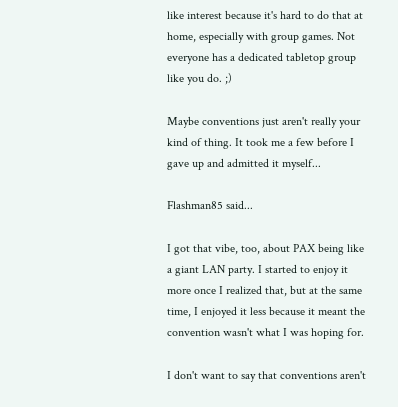like interest because it's hard to do that at home, especially with group games. Not everyone has a dedicated tabletop group like you do. ;)

Maybe conventions just aren't really your kind of thing. It took me a few before I gave up and admitted it myself...

Flashman85 said...

I got that vibe, too, about PAX being like a giant LAN party. I started to enjoy it more once I realized that, but at the same time, I enjoyed it less because it meant the convention wasn't what I was hoping for.

I don't want to say that conventions aren't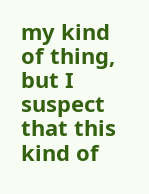my kind of thing, but I suspect that this kind of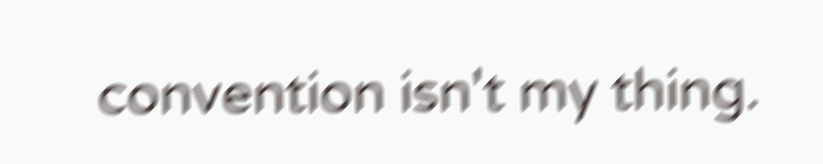convention isn't my thing.